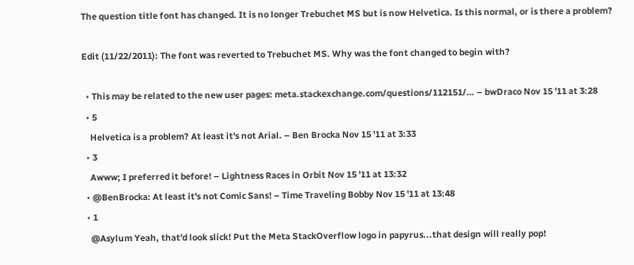The question title font has changed. It is no longer Trebuchet MS but is now Helvetica. Is this normal, or is there a problem?

Edit (11/22/2011): The font was reverted to Trebuchet MS. Why was the font changed to begin with?

  • This may be related to the new user pages: meta.stackexchange.com/questions/112151/… – bwDraco Nov 15 '11 at 3:28
  • 5
    Helvetica is a problem? At least it's not Arial. – Ben Brocka Nov 15 '11 at 3:33
  • 3
    Awww; I preferred it before! – Lightness Races in Orbit Nov 15 '11 at 13:32
  • @BenBrocka: At least it's not Comic Sans! – Time Traveling Bobby Nov 15 '11 at 13:48
  • 1
    @Asylum Yeah, that'd look slick! Put the Meta StackOverflow logo in papyrus...that design will really pop!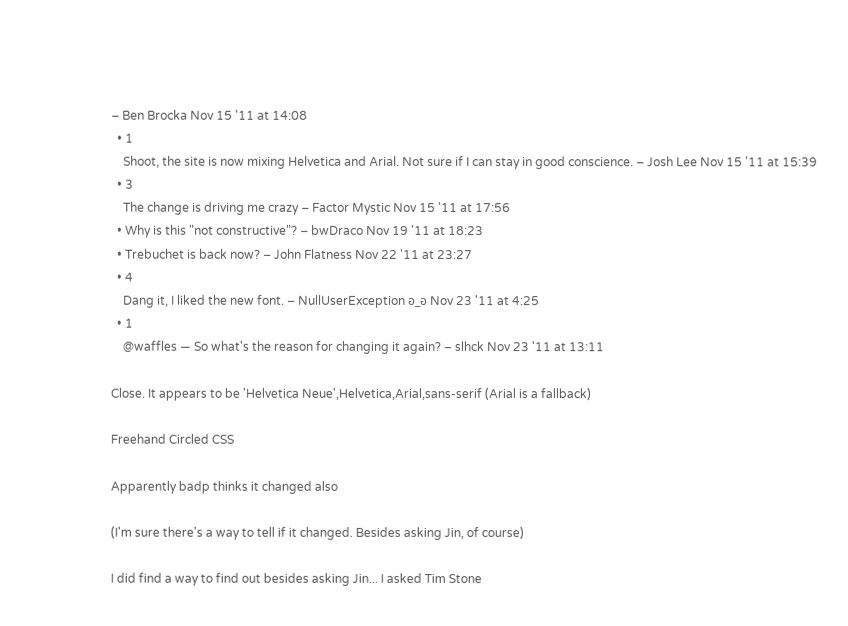– Ben Brocka Nov 15 '11 at 14:08
  • 1
    Shoot, the site is now mixing Helvetica and Arial. Not sure if I can stay in good conscience. – Josh Lee Nov 15 '11 at 15:39
  • 3
    The change is driving me crazy – Factor Mystic Nov 15 '11 at 17:56
  • Why is this "not constructive"? – bwDraco Nov 19 '11 at 18:23
  • Trebuchet is back now? – John Flatness Nov 22 '11 at 23:27
  • 4
    Dang it, I liked the new font. – NullUserException อ_อ Nov 23 '11 at 4:25
  • 1
    @waffles — So what's the reason for changing it again? – slhck Nov 23 '11 at 13:11

Close. It appears to be 'Helvetica Neue',Helvetica,Arial,sans-serif (Arial is a fallback)

Freehand Circled CSS

Apparently badp thinks it changed also

(I'm sure there's a way to tell if it changed. Besides asking Jin, of course)

I did find a way to find out besides asking Jin... I asked Tim Stone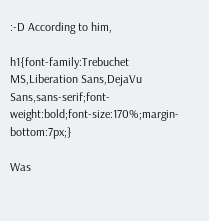:-D According to him,

h1{font-family:Trebuchet MS,Liberation Sans,DejaVu Sans,sans-serif;font-weight:bold;font-size:170%;margin-bottom:7px;}

Was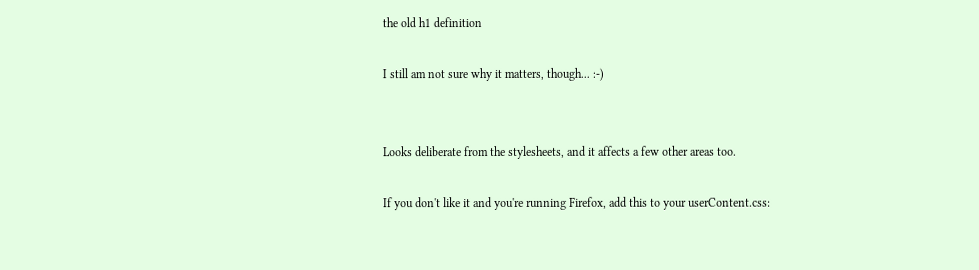the old h1 definition

I still am not sure why it matters, though... :-)


Looks deliberate from the stylesheets, and it affects a few other areas too.

If you don't like it and you're running Firefox, add this to your userContent.css: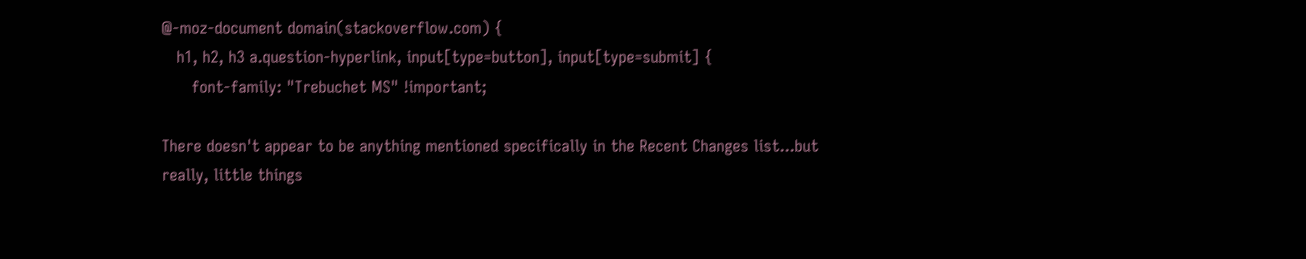@-moz-document domain(stackoverflow.com) {
   h1, h2, h3 a.question-hyperlink, input[type=button], input[type=submit] {
      font-family: "Trebuchet MS" !important;

There doesn't appear to be anything mentioned specifically in the Recent Changes list...but really, little things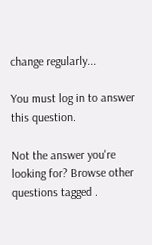change regularly...

You must log in to answer this question.

Not the answer you're looking for? Browse other questions tagged .